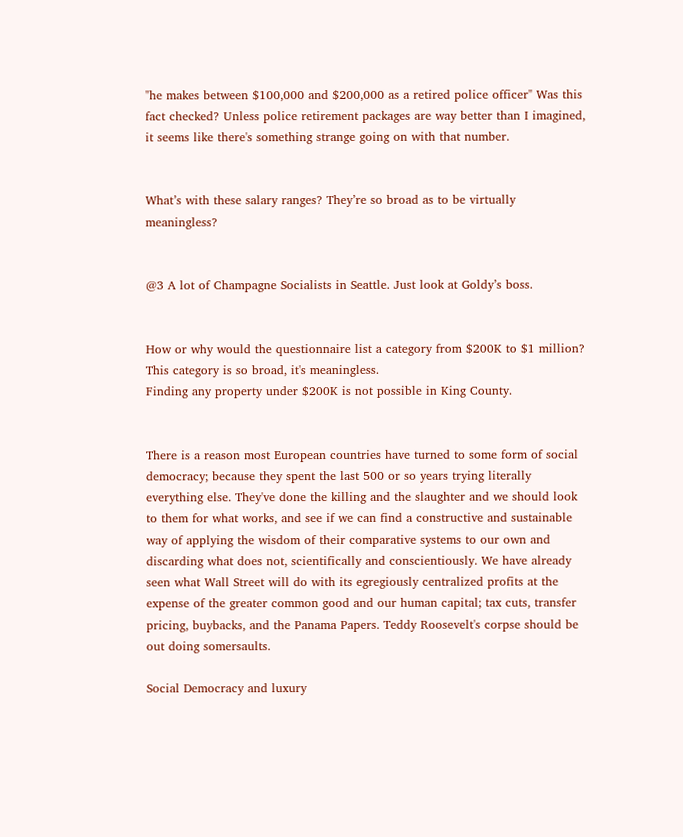"he makes between $100,000 and $200,000 as a retired police officer" Was this fact checked? Unless police retirement packages are way better than I imagined, it seems like there's something strange going on with that number.


What’s with these salary ranges? They’re so broad as to be virtually meaningless?


@3 A lot of Champagne Socialists in Seattle. Just look at Goldy’s boss.


How or why would the questionnaire list a category from $200K to $1 million?
This category is so broad, it's meaningless.
Finding any property under $200K is not possible in King County.


There is a reason most European countries have turned to some form of social democracy; because they spent the last 500 or so years trying literally everything else. They've done the killing and the slaughter and we should look to them for what works, and see if we can find a constructive and sustainable way of applying the wisdom of their comparative systems to our own and discarding what does not, scientifically and conscientiously. We have already seen what Wall Street will do with its egregiously centralized profits at the expense of the greater common good and our human capital; tax cuts, transfer pricing, buybacks, and the Panama Papers. Teddy Roosevelt's corpse should be out doing somersaults.

Social Democracy and luxury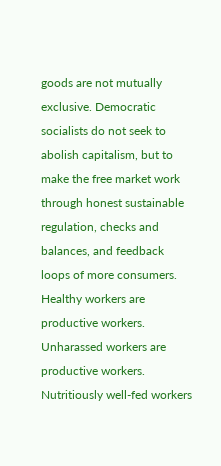goods are not mutually exclusive. Democratic socialists do not seek to abolish capitalism, but to make the free market work through honest sustainable regulation, checks and balances, and feedback loops of more consumers. Healthy workers are productive workers. Unharassed workers are productive workers. Nutritiously well-fed workers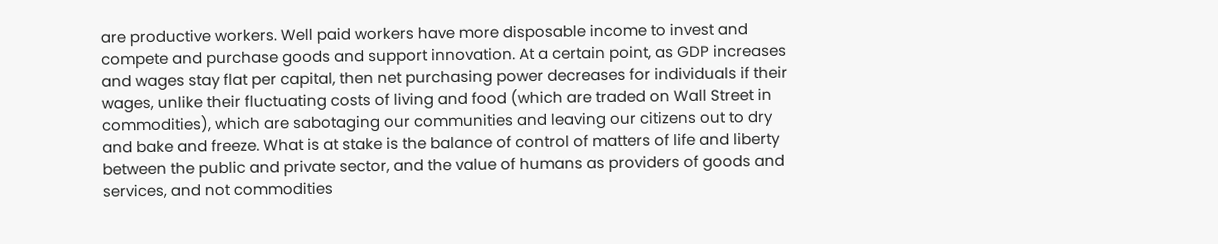are productive workers. Well paid workers have more disposable income to invest and compete and purchase goods and support innovation. At a certain point, as GDP increases and wages stay flat per capital, then net purchasing power decreases for individuals if their wages, unlike their fluctuating costs of living and food (which are traded on Wall Street in commodities), which are sabotaging our communities and leaving our citizens out to dry and bake and freeze. What is at stake is the balance of control of matters of life and liberty between the public and private sector, and the value of humans as providers of goods and services, and not commodities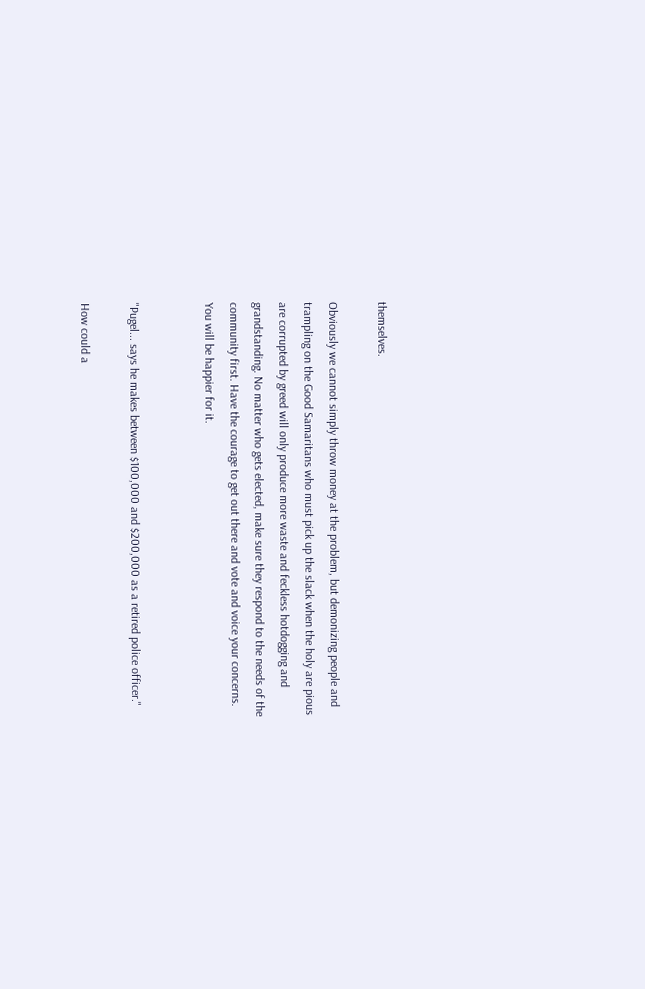themselves.

Obviously we cannot simply throw money at the problem, but demonizing people and trampling on the Good Samaritans who must pick up the slack when the holy are pious are corrupted by greed will only produce more waste and feckless hotdogging and grandstanding. No matter who gets elected, make sure they respond to the needs of the community first. Have the courage to get out there and vote and voice your concerns. You will be happier for it.


"Pugel... says he makes between $100,000 and $200,000 as a retired police officer."

How could a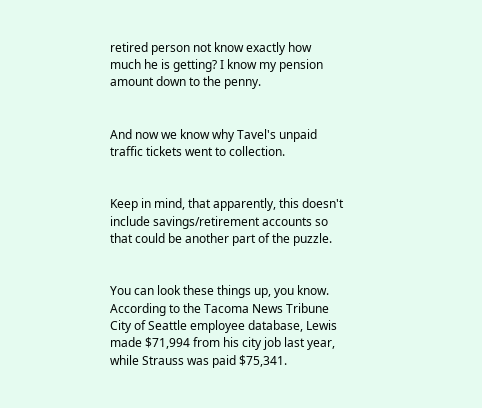retired person not know exactly how much he is getting? I know my pension amount down to the penny.


And now we know why Tavel's unpaid traffic tickets went to collection.


Keep in mind, that apparently, this doesn't include savings/retirement accounts so that could be another part of the puzzle.


You can look these things up, you know. According to the Tacoma News Tribune City of Seattle employee database, Lewis made $71,994 from his city job last year, while Strauss was paid $75,341.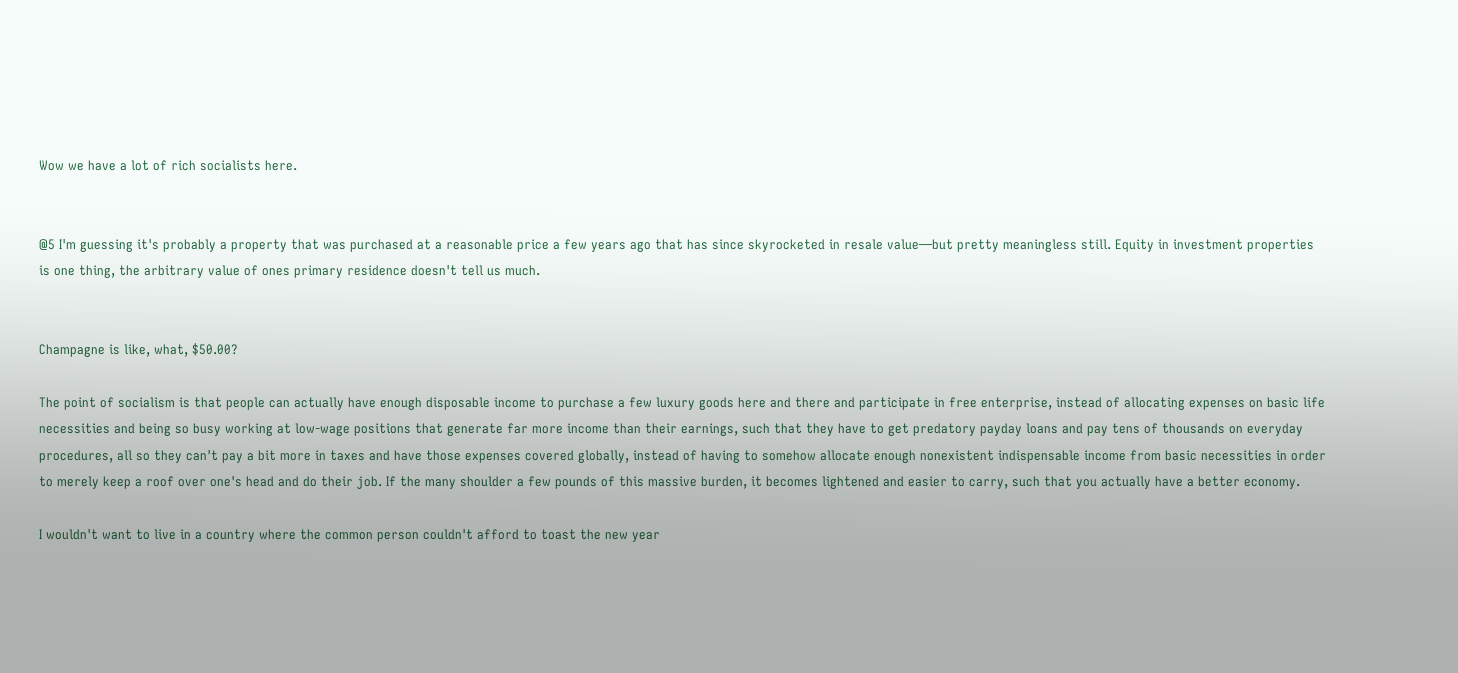Wow we have a lot of rich socialists here.


@5 I'm guessing it's probably a property that was purchased at a reasonable price a few years ago that has since skyrocketed in resale value—but pretty meaningless still. Equity in investment properties is one thing, the arbitrary value of ones primary residence doesn't tell us much.


Champagne is like, what, $50.00?

The point of socialism is that people can actually have enough disposable income to purchase a few luxury goods here and there and participate in free enterprise, instead of allocating expenses on basic life necessities and being so busy working at low-wage positions that generate far more income than their earnings, such that they have to get predatory payday loans and pay tens of thousands on everyday procedures, all so they can't pay a bit more in taxes and have those expenses covered globally, instead of having to somehow allocate enough nonexistent indispensable income from basic necessities in order to merely keep a roof over one's head and do their job. If the many shoulder a few pounds of this massive burden, it becomes lightened and easier to carry, such that you actually have a better economy.

I wouldn't want to live in a country where the common person couldn't afford to toast the new year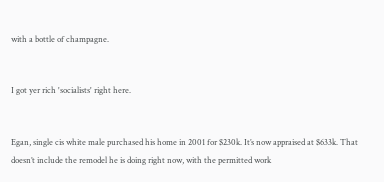with a bottle of champagne.


I got yer rich 'socialists' right here.


Egan, single cis white male purchased his home in 2001 for $230k. It’s now appraised at $633k. That doesn’t include the remodel he is doing right now, with the permitted work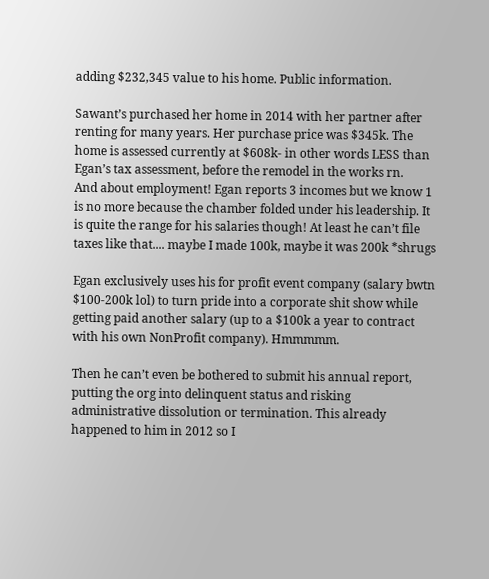adding $232,345 value to his home. Public information.

Sawant’s purchased her home in 2014 with her partner after renting for many years. Her purchase price was $345k. The home is assessed currently at $608k- in other words LESS than Egan’s tax assessment, before the remodel in the works rn.
And about employment! Egan reports 3 incomes but we know 1 is no more because the chamber folded under his leadership. It is quite the range for his salaries though! At least he can’t file taxes like that.... maybe I made 100k, maybe it was 200k *shrugs

Egan exclusively uses his for profit event company (salary bwtn $100-200k lol) to turn pride into a corporate shit show while getting paid another salary (up to a $100k a year to contract with his own NonProfit company). Hmmmmm.

Then he can’t even be bothered to submit his annual report, putting the org into delinquent status and risking administrative dissolution or termination. This already happened to him in 2012 so I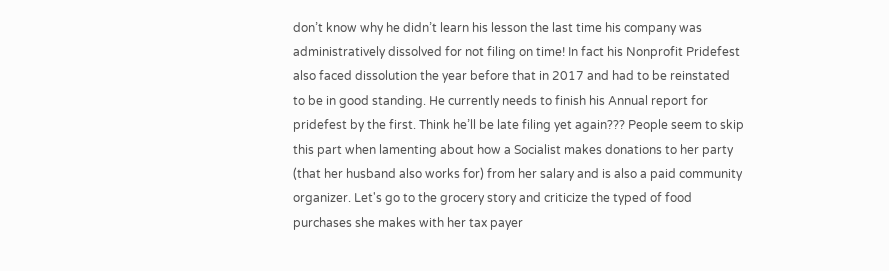don’t know why he didn’t learn his lesson the last time his company was administratively dissolved for not filing on time! In fact his Nonprofit Pridefest also faced dissolution the year before that in 2017 and had to be reinstated to be in good standing. He currently needs to finish his Annual report for pridefest by the first. Think he’ll be late filing yet again??? People seem to skip this part when lamenting about how a Socialist makes donations to her party (that her husband also works for) from her salary and is also a paid community organizer. Let's go to the grocery story and criticize the typed of food purchases she makes with her tax payer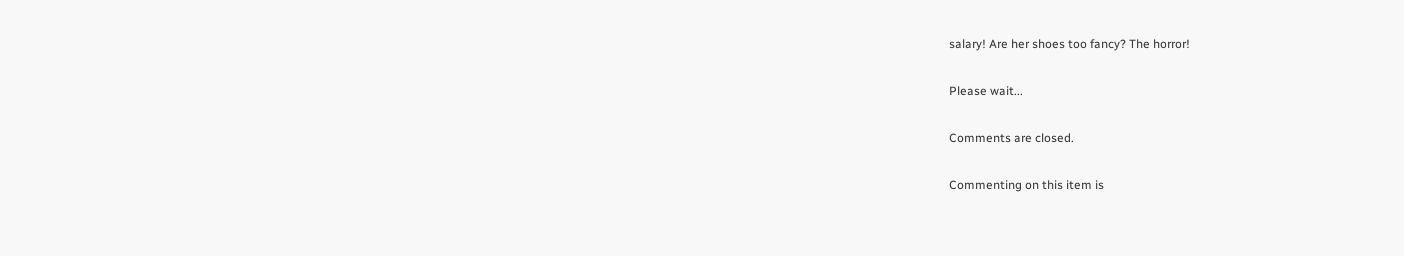salary! Are her shoes too fancy? The horror!

Please wait...

Comments are closed.

Commenting on this item is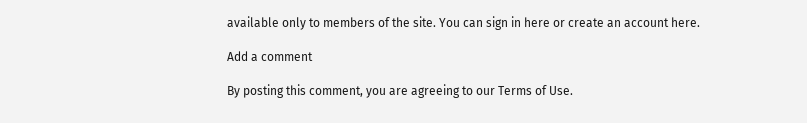available only to members of the site. You can sign in here or create an account here.

Add a comment

By posting this comment, you are agreeing to our Terms of Use.